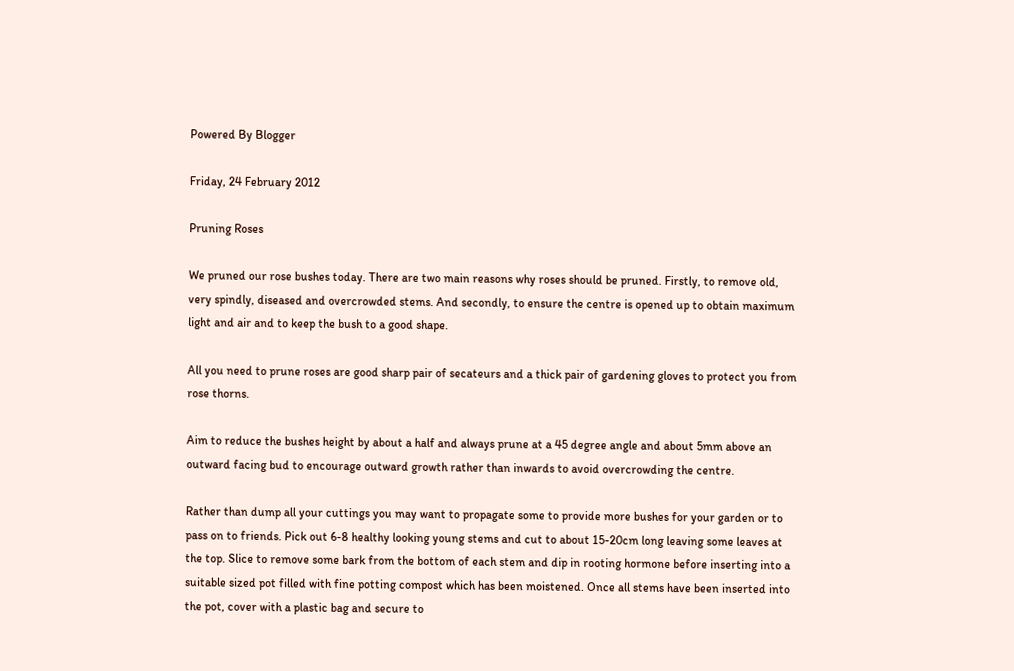Powered By Blogger

Friday, 24 February 2012

Pruning Roses

We pruned our rose bushes today. There are two main reasons why roses should be pruned. Firstly, to remove old, very spindly, diseased and overcrowded stems. And secondly, to ensure the centre is opened up to obtain maximum light and air and to keep the bush to a good shape.

All you need to prune roses are good sharp pair of secateurs and a thick pair of gardening gloves to protect you from rose thorns.

Aim to reduce the bushes height by about a half and always prune at a 45 degree angle and about 5mm above an outward facing bud to encourage outward growth rather than inwards to avoid overcrowding the centre.

Rather than dump all your cuttings you may want to propagate some to provide more bushes for your garden or to pass on to friends. Pick out 6-8 healthy looking young stems and cut to about 15-20cm long leaving some leaves at the top. Slice to remove some bark from the bottom of each stem and dip in rooting hormone before inserting into a suitable sized pot filled with fine potting compost which has been moistened. Once all stems have been inserted into the pot, cover with a plastic bag and secure to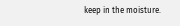keep in the moisture.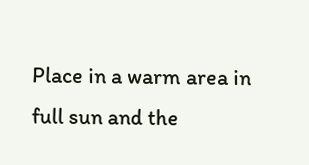Place in a warm area in full sun and the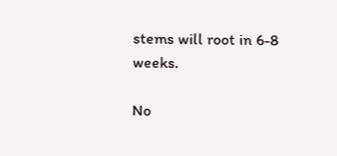stems will root in 6-8 weeks.

No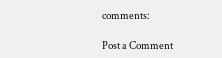comments:

Post a Comment